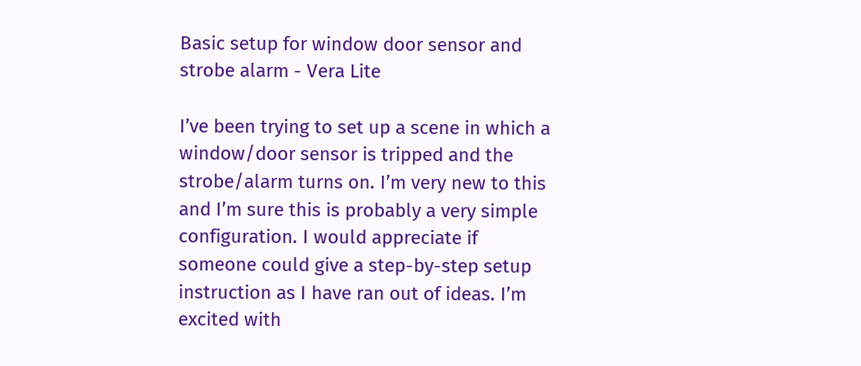Basic setup for window door sensor and strobe alarm - Vera Lite

I’ve been trying to set up a scene in which a window/door sensor is tripped and the strobe/alarm turns on. I’m very new to this and I’m sure this is probably a very simple configuration. I would appreciate if someone could give a step-by-step setup instruction as I have ran out of ideas. I’m excited with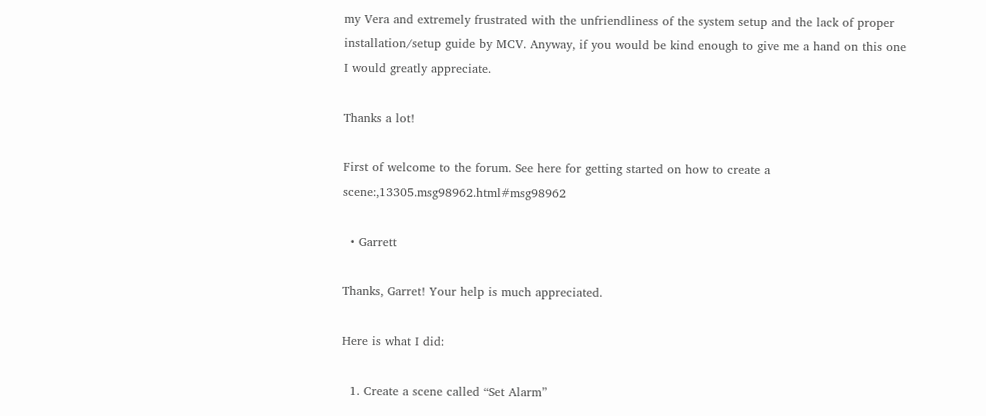my Vera and extremely frustrated with the unfriendliness of the system setup and the lack of proper installation/setup guide by MCV. Anyway, if you would be kind enough to give me a hand on this one I would greatly appreciate.

Thanks a lot!

First of welcome to the forum. See here for getting started on how to create a scene:,13305.msg98962.html#msg98962

  • Garrett

Thanks, Garret! Your help is much appreciated.

Here is what I did:

  1. Create a scene called “Set Alarm”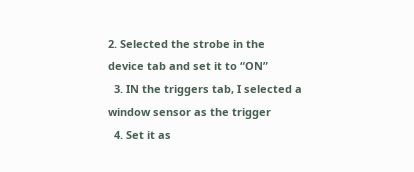2. Selected the strobe in the device tab and set it to “ON”
  3. IN the triggers tab, I selected a window sensor as the trigger
  4. Set it as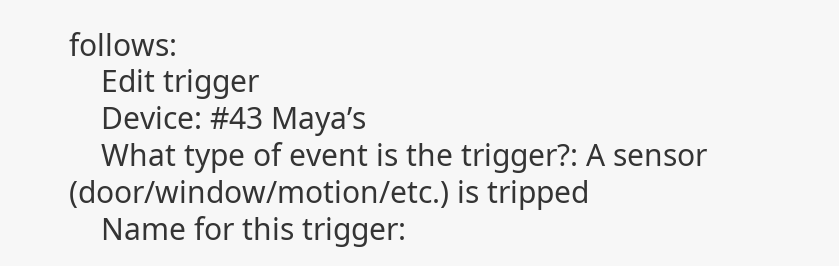follows:
    Edit trigger
    Device: #43 Maya’s
    What type of event is the trigger?: A sensor (door/window/motion/etc.) is tripped
    Name for this trigger: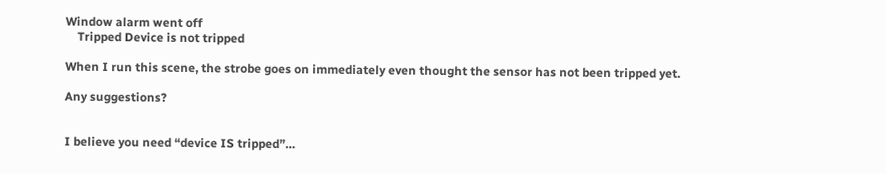Window alarm went off
    Tripped Device is not tripped

When I run this scene, the strobe goes on immediately even thought the sensor has not been tripped yet.

Any suggestions?


I believe you need “device IS tripped”…